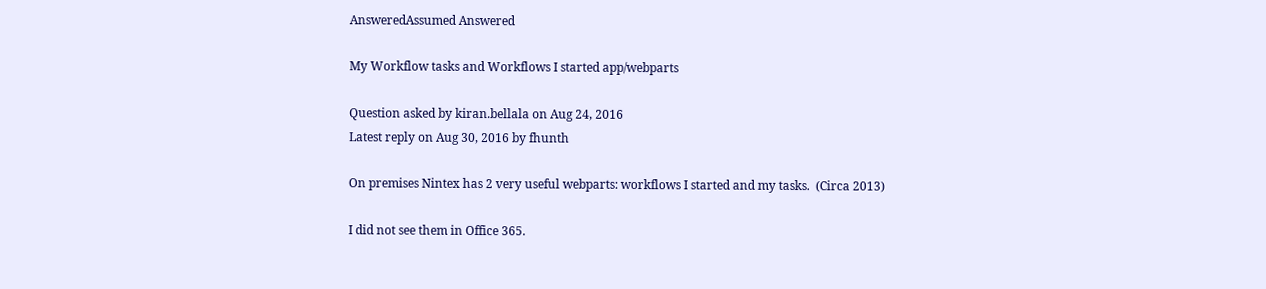AnsweredAssumed Answered

My Workflow tasks and Workflows I started app/webparts

Question asked by kiran.bellala on Aug 24, 2016
Latest reply on Aug 30, 2016 by fhunth

On premises Nintex has 2 very useful webparts: workflows I started and my tasks.  (Circa 2013)

I did not see them in Office 365.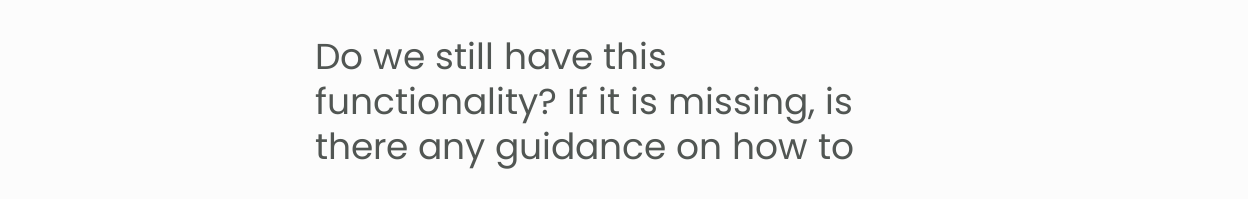Do we still have this functionality? If it is missing, is there any guidance on how to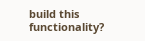build this functionality?